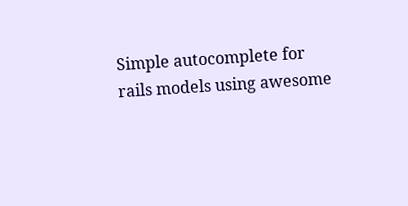Simple autocomplete for rails models using awesome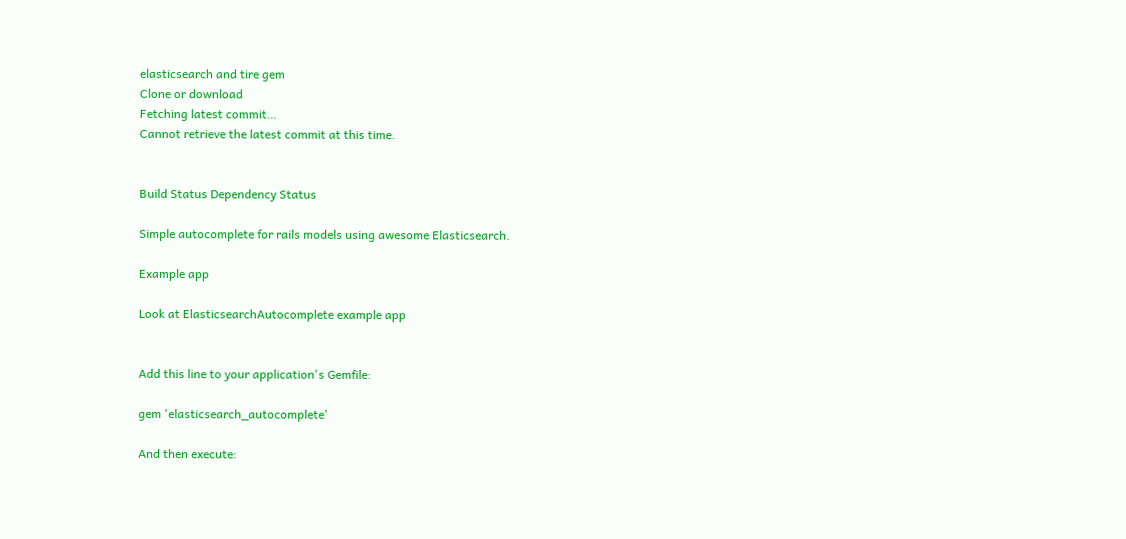elasticsearch and tire gem
Clone or download
Fetching latest commit…
Cannot retrieve the latest commit at this time.


Build Status Dependency Status

Simple autocomplete for rails models using awesome Elasticsearch.

Example app

Look at ElasticsearchAutocomplete example app


Add this line to your application's Gemfile:

gem 'elasticsearch_autocomplete'

And then execute: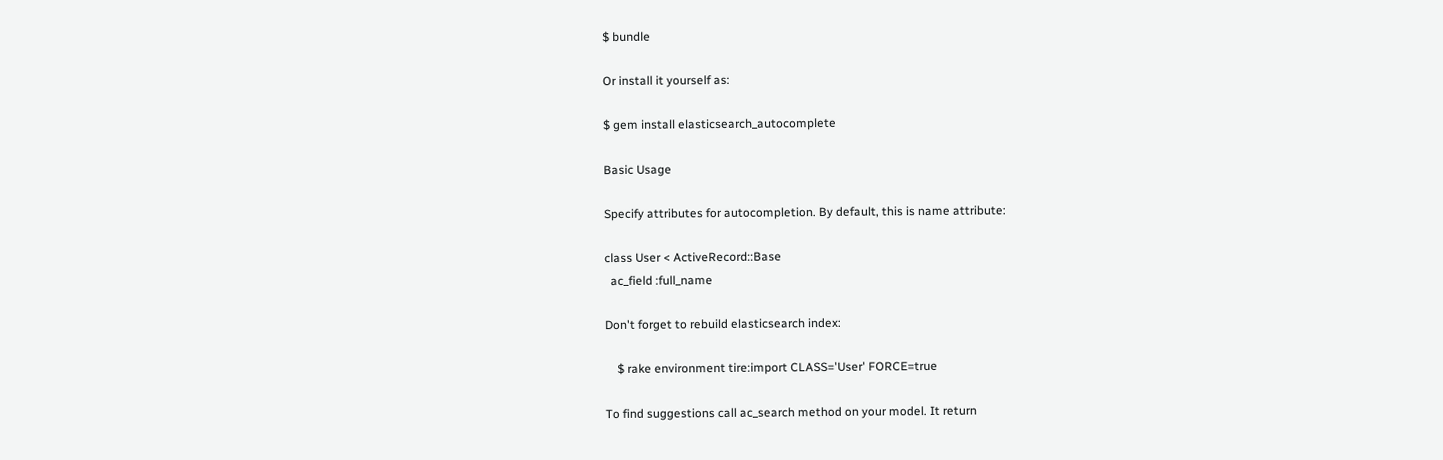$ bundle

Or install it yourself as:

$ gem install elasticsearch_autocomplete

Basic Usage

Specify attributes for autocompletion. By default, this is name attribute:

class User < ActiveRecord::Base
  ac_field :full_name

Don't forget to rebuild elasticsearch index:

    $ rake environment tire:import CLASS='User' FORCE=true

To find suggestions call ac_search method on your model. It return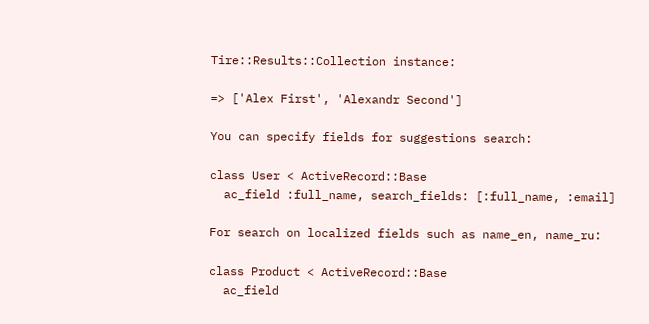Tire::Results::Collection instance:

=> ['Alex First', 'Alexandr Second']

You can specify fields for suggestions search:

class User < ActiveRecord::Base
  ac_field :full_name, search_fields: [:full_name, :email]

For search on localized fields such as name_en, name_ru:

class Product < ActiveRecord::Base
  ac_field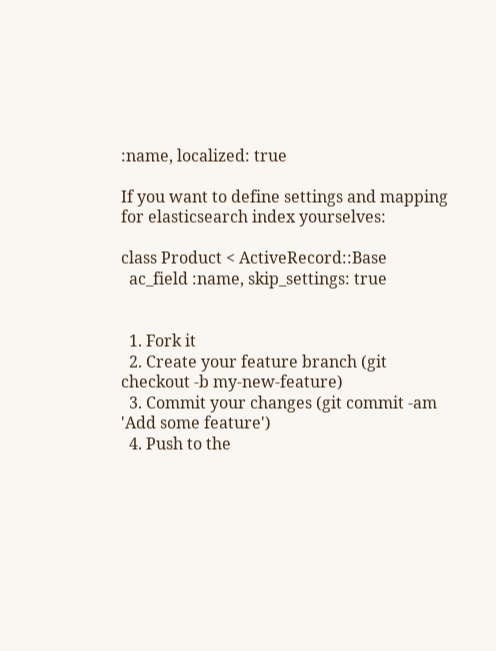:name, localized: true

If you want to define settings and mapping for elasticsearch index yourselves:

class Product < ActiveRecord::Base
  ac_field :name, skip_settings: true


  1. Fork it
  2. Create your feature branch (git checkout -b my-new-feature)
  3. Commit your changes (git commit -am 'Add some feature')
  4. Push to the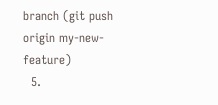branch (git push origin my-new-feature)
  5.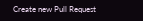Create new Pull Request